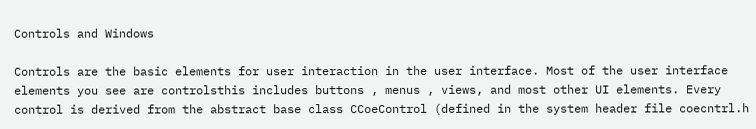Controls and Windows

Controls are the basic elements for user interaction in the user interface. Most of the user interface elements you see are controlsthis includes buttons , menus , views, and most other UI elements. Every control is derived from the abstract base class CCoeControl (defined in the system header file coecntrl.h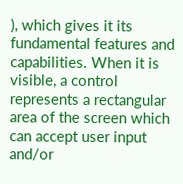), which gives it its fundamental features and capabilities. When it is visible, a control represents a rectangular area of the screen which can accept user input and/or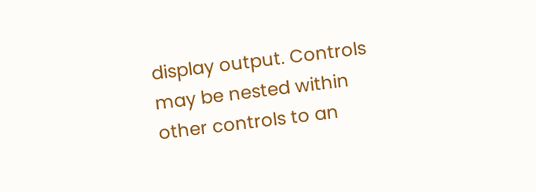display output. Controls may be nested within other controls to an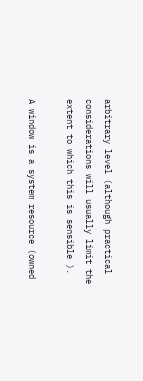arbitrary level (although practical considerations will usually limit the extent to which this is sensible ).

A window is a system resource (owned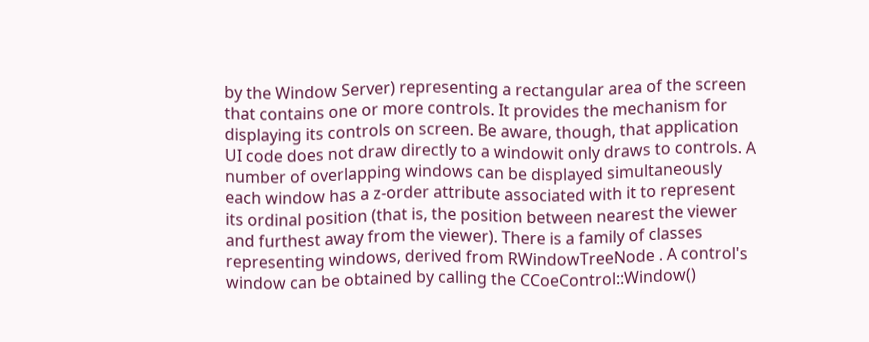by the Window Server) representing a rectangular area of the screen that contains one or more controls. It provides the mechanism for displaying its controls on screen. Be aware, though, that application UI code does not draw directly to a windowit only draws to controls. A number of overlapping windows can be displayed simultaneously each window has a z-order attribute associated with it to represent its ordinal position (that is, the position between nearest the viewer and furthest away from the viewer). There is a family of classes representing windows, derived from RWindowTreeNode . A control's window can be obtained by calling the CCoeControl::Window()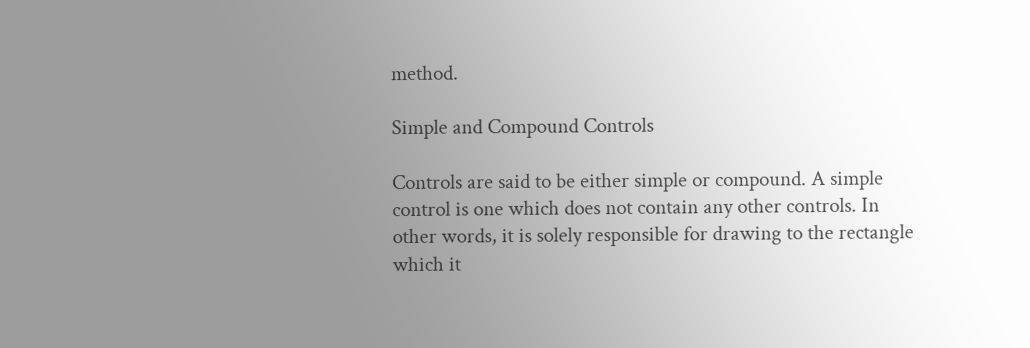method.

Simple and Compound Controls

Controls are said to be either simple or compound. A simple control is one which does not contain any other controls. In other words, it is solely responsible for drawing to the rectangle which it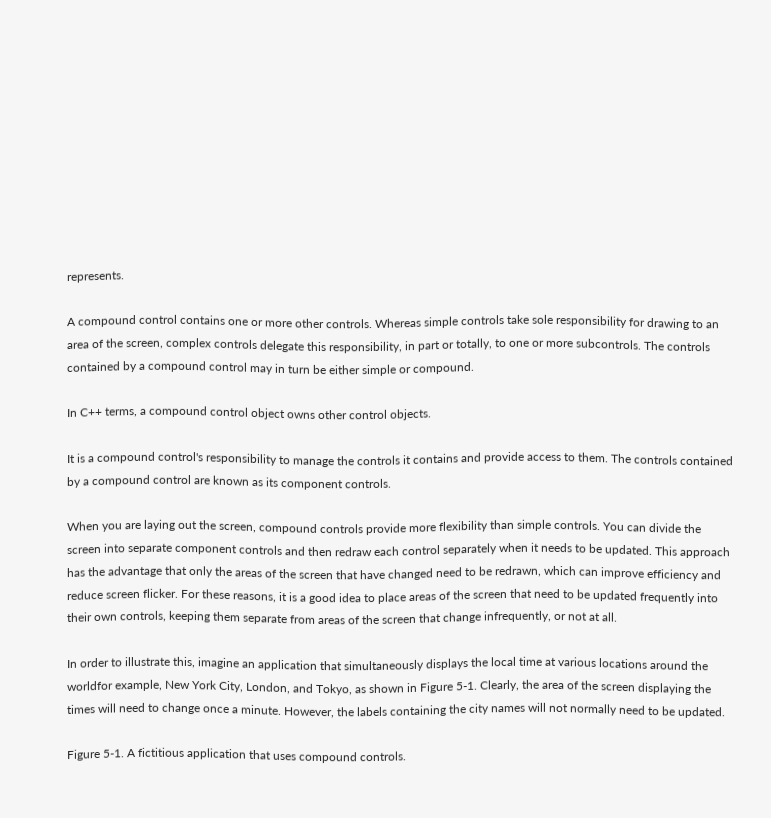represents.

A compound control contains one or more other controls. Whereas simple controls take sole responsibility for drawing to an area of the screen, complex controls delegate this responsibility, in part or totally, to one or more subcontrols. The controls contained by a compound control may in turn be either simple or compound.

In C++ terms, a compound control object owns other control objects.

It is a compound control's responsibility to manage the controls it contains and provide access to them. The controls contained by a compound control are known as its component controls.

When you are laying out the screen, compound controls provide more flexibility than simple controls. You can divide the screen into separate component controls and then redraw each control separately when it needs to be updated. This approach has the advantage that only the areas of the screen that have changed need to be redrawn, which can improve efficiency and reduce screen flicker. For these reasons, it is a good idea to place areas of the screen that need to be updated frequently into their own controls, keeping them separate from areas of the screen that change infrequently, or not at all.

In order to illustrate this, imagine an application that simultaneously displays the local time at various locations around the worldfor example, New York City, London, and Tokyo, as shown in Figure 5-1. Clearly, the area of the screen displaying the times will need to change once a minute. However, the labels containing the city names will not normally need to be updated.

Figure 5-1. A fictitious application that uses compound controls.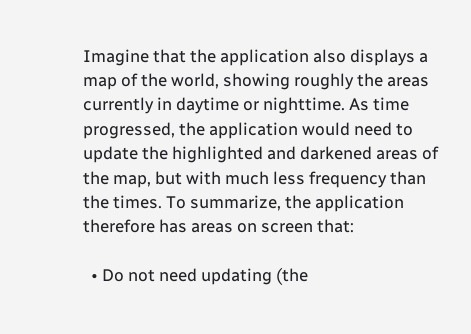Imagine that the application also displays a map of the world, showing roughly the areas currently in daytime or nighttime. As time progressed, the application would need to update the highlighted and darkened areas of the map, but with much less frequency than the times. To summarize, the application therefore has areas on screen that:

  • Do not need updating (the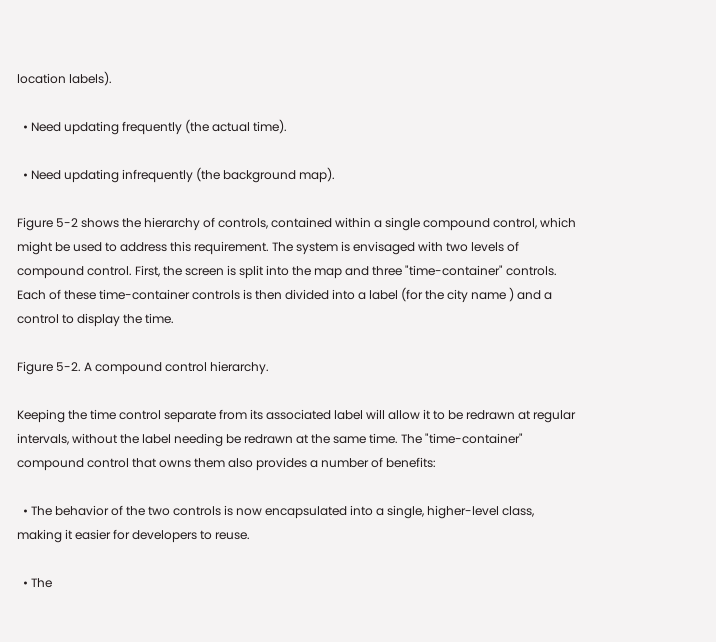location labels).

  • Need updating frequently (the actual time).

  • Need updating infrequently (the background map).

Figure 5-2 shows the hierarchy of controls, contained within a single compound control, which might be used to address this requirement. The system is envisaged with two levels of compound control. First, the screen is split into the map and three "time-container" controls. Each of these time-container controls is then divided into a label (for the city name ) and a control to display the time.

Figure 5-2. A compound control hierarchy.

Keeping the time control separate from its associated label will allow it to be redrawn at regular intervals, without the label needing be redrawn at the same time. The "time-container" compound control that owns them also provides a number of benefits:

  • The behavior of the two controls is now encapsulated into a single, higher-level class, making it easier for developers to reuse.

  • The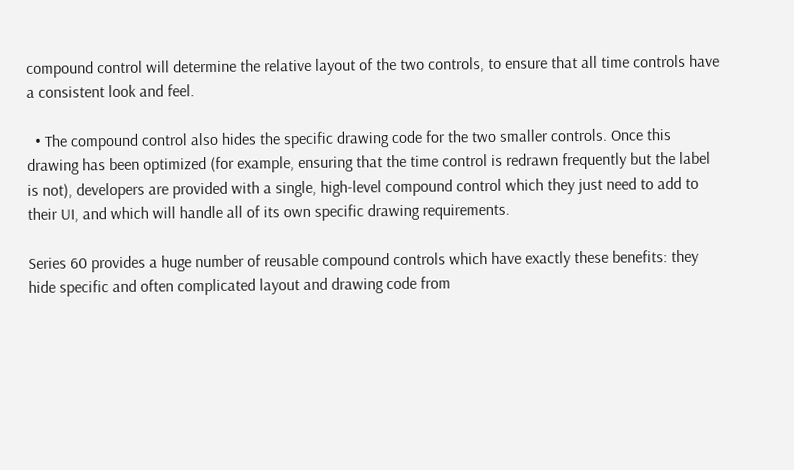compound control will determine the relative layout of the two controls, to ensure that all time controls have a consistent look and feel.

  • The compound control also hides the specific drawing code for the two smaller controls. Once this drawing has been optimized (for example, ensuring that the time control is redrawn frequently but the label is not), developers are provided with a single, high-level compound control which they just need to add to their UI, and which will handle all of its own specific drawing requirements.

Series 60 provides a huge number of reusable compound controls which have exactly these benefits: they hide specific and often complicated layout and drawing code from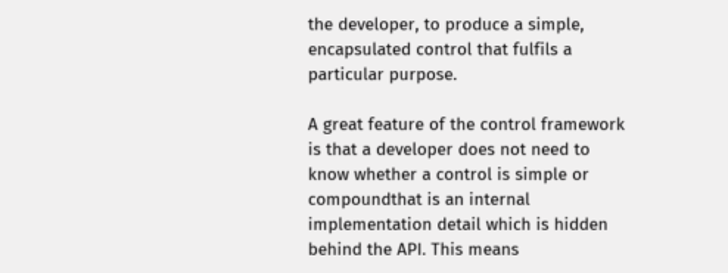the developer, to produce a simple, encapsulated control that fulfils a particular purpose.

A great feature of the control framework is that a developer does not need to know whether a control is simple or compoundthat is an internal implementation detail which is hidden behind the API. This means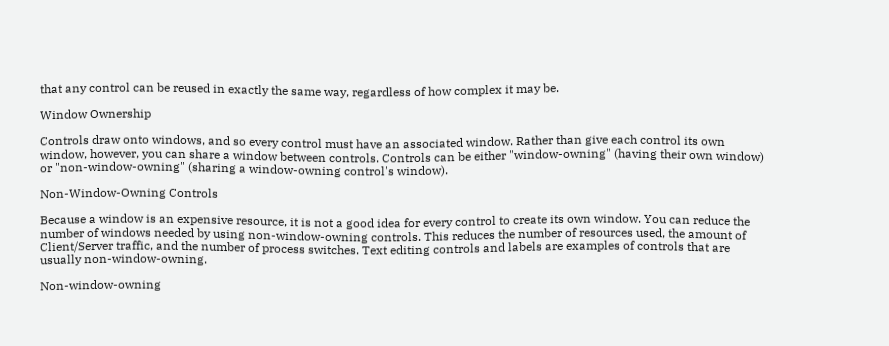that any control can be reused in exactly the same way, regardless of how complex it may be.

Window Ownership

Controls draw onto windows, and so every control must have an associated window. Rather than give each control its own window, however, you can share a window between controls. Controls can be either "window-owning" (having their own window) or "non-window-owning" (sharing a window-owning control's window).

Non-Window-Owning Controls

Because a window is an expensive resource, it is not a good idea for every control to create its own window. You can reduce the number of windows needed by using non-window-owning controls. This reduces the number of resources used, the amount of Client/Server traffic, and the number of process switches. Text editing controls and labels are examples of controls that are usually non-window-owning.

Non-window-owning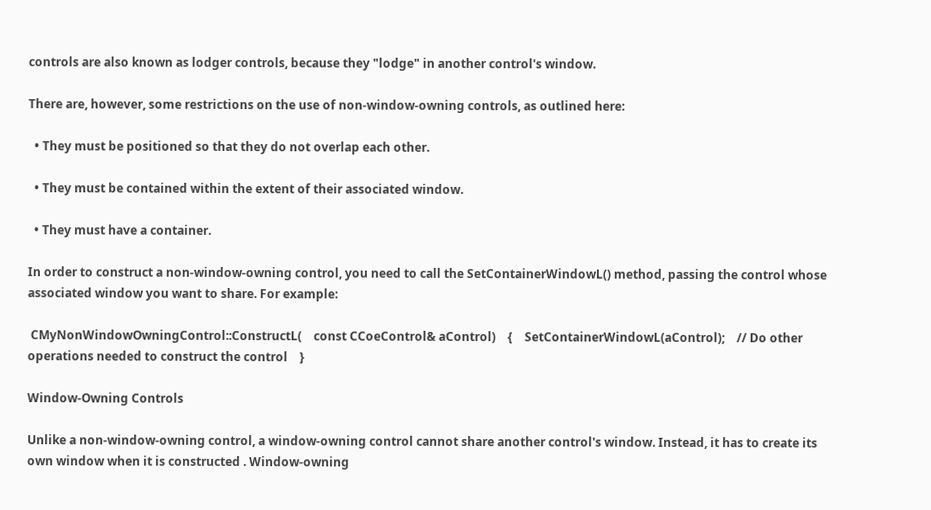controls are also known as lodger controls, because they "lodge" in another control's window.

There are, however, some restrictions on the use of non-window-owning controls, as outlined here:

  • They must be positioned so that they do not overlap each other.

  • They must be contained within the extent of their associated window.

  • They must have a container.

In order to construct a non-window-owning control, you need to call the SetContainerWindowL() method, passing the control whose associated window you want to share. For example:

 CMyNonWindowOwningControl::ConstructL(    const CCoeControl& aControl)    {    SetContainerWindowL(aControl);    // Do other operations needed to construct the control    }

Window-Owning Controls

Unlike a non-window-owning control, a window-owning control cannot share another control's window. Instead, it has to create its own window when it is constructed . Window-owning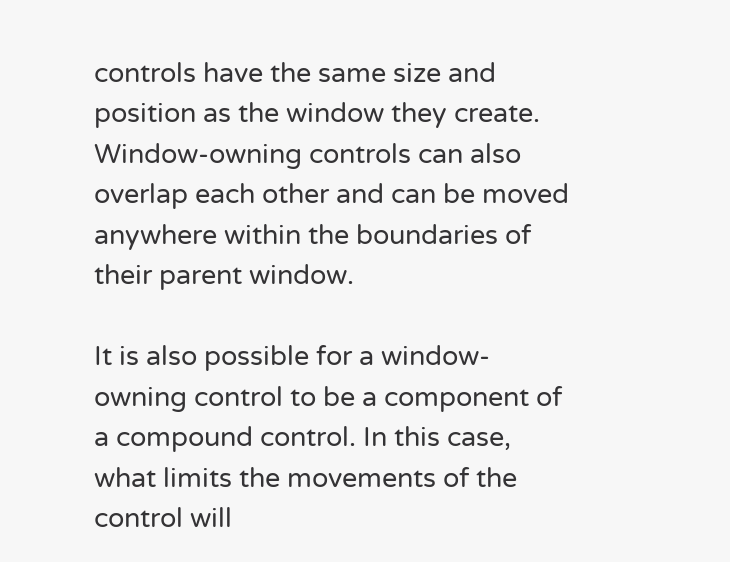controls have the same size and position as the window they create. Window-owning controls can also overlap each other and can be moved anywhere within the boundaries of their parent window.

It is also possible for a window-owning control to be a component of a compound control. In this case, what limits the movements of the control will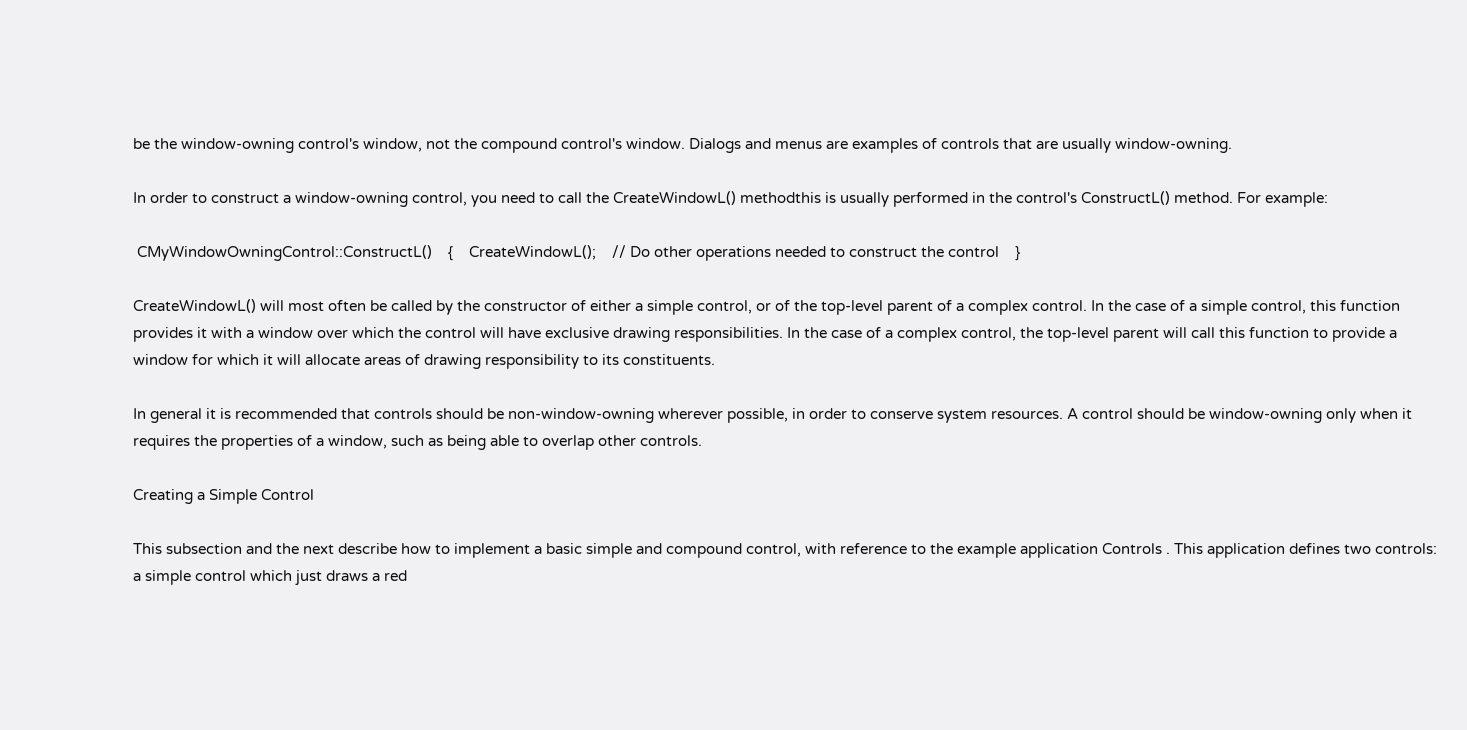be the window-owning control's window, not the compound control's window. Dialogs and menus are examples of controls that are usually window-owning.

In order to construct a window-owning control, you need to call the CreateWindowL() methodthis is usually performed in the control's ConstructL() method. For example:

 CMyWindowOwningControl::ConstructL()    {    CreateWindowL();    // Do other operations needed to construct the control    }

CreateWindowL() will most often be called by the constructor of either a simple control, or of the top-level parent of a complex control. In the case of a simple control, this function provides it with a window over which the control will have exclusive drawing responsibilities. In the case of a complex control, the top-level parent will call this function to provide a window for which it will allocate areas of drawing responsibility to its constituents.

In general it is recommended that controls should be non-window-owning wherever possible, in order to conserve system resources. A control should be window-owning only when it requires the properties of a window, such as being able to overlap other controls.

Creating a Simple Control

This subsection and the next describe how to implement a basic simple and compound control, with reference to the example application Controls . This application defines two controls: a simple control which just draws a red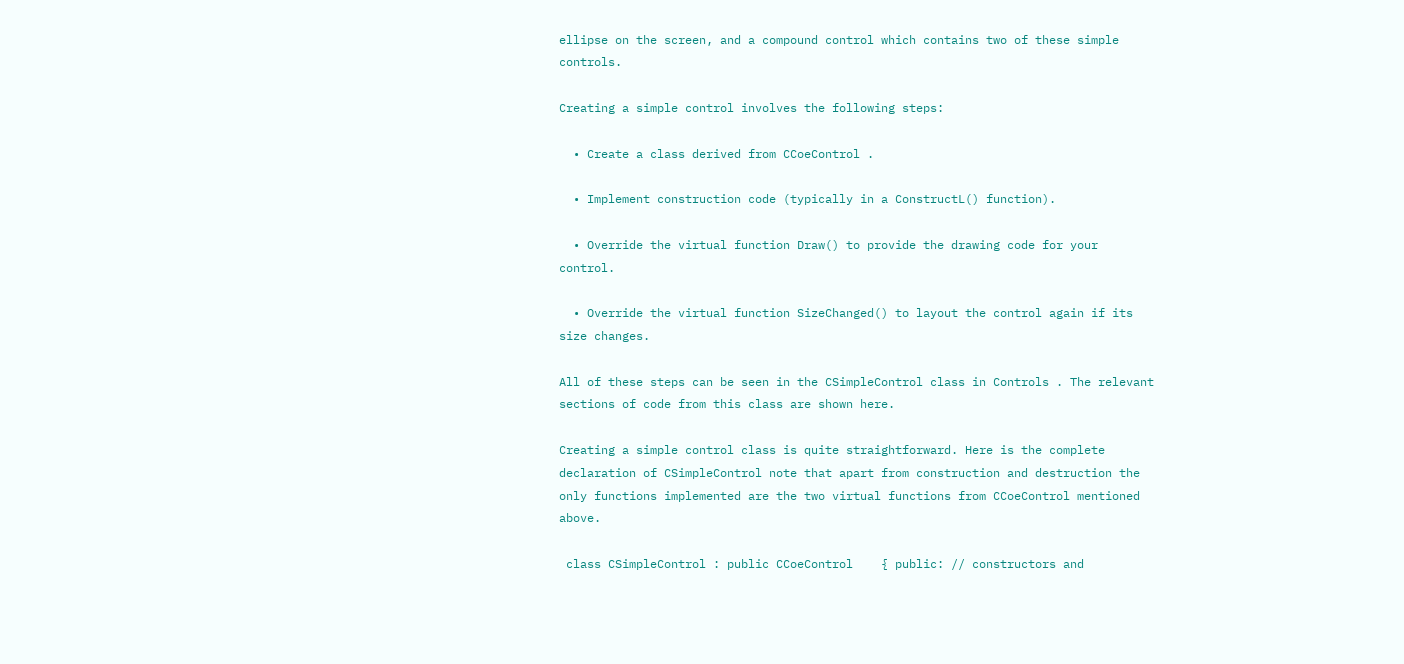ellipse on the screen, and a compound control which contains two of these simple controls.

Creating a simple control involves the following steps:

  • Create a class derived from CCoeControl .

  • Implement construction code (typically in a ConstructL() function).

  • Override the virtual function Draw() to provide the drawing code for your control.

  • Override the virtual function SizeChanged() to layout the control again if its size changes.

All of these steps can be seen in the CSimpleControl class in Controls . The relevant sections of code from this class are shown here.

Creating a simple control class is quite straightforward. Here is the complete declaration of CSimpleControl note that apart from construction and destruction the only functions implemented are the two virtual functions from CCoeControl mentioned above.

 class CSimpleControl : public CCoeControl    { public: // constructors and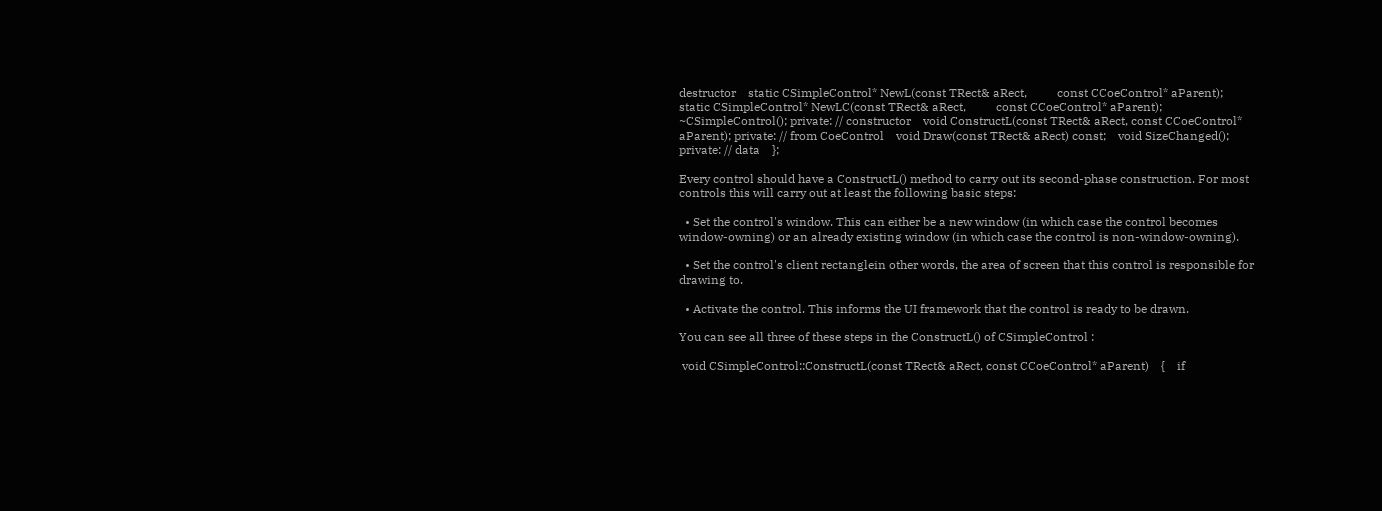destructor    static CSimpleControl* NewL(const TRect& aRect,          const CCoeControl* aParent);    static CSimpleControl* NewLC(const TRect& aRect,          const CCoeControl* aParent);    ~CSimpleControl(); private: // constructor    void ConstructL(const TRect& aRect, const CCoeControl* aParent); private: // from CoeControl    void Draw(const TRect& aRect) const;    void SizeChanged(); private: // data    };

Every control should have a ConstructL() method to carry out its second-phase construction. For most controls this will carry out at least the following basic steps:

  • Set the control's window. This can either be a new window (in which case the control becomes window-owning) or an already existing window (in which case the control is non-window-owning).

  • Set the control's client rectanglein other words, the area of screen that this control is responsible for drawing to.

  • Activate the control. This informs the UI framework that the control is ready to be drawn.

You can see all three of these steps in the ConstructL() of CSimpleControl :

 void CSimpleControl::ConstructL(const TRect& aRect, const CCoeControl* aParent)    {    if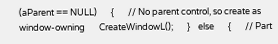(aParent == NULL)       {       // No parent control, so create as window-owning       CreateWindowL();       }    else       {       // Part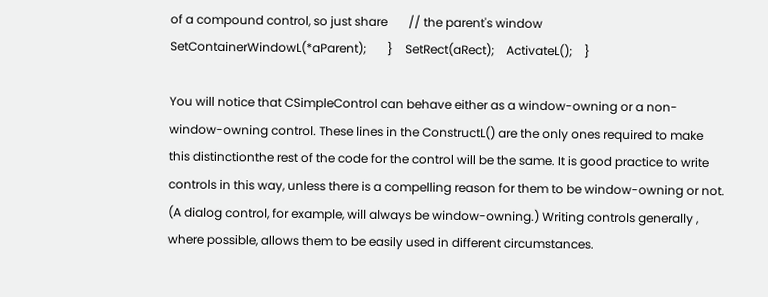of a compound control, so just share       // the parent's window       SetContainerWindowL(*aParent);       }    SetRect(aRect);    ActivateL();    }

You will notice that CSimpleControl can behave either as a window-owning or a non-window-owning control. These lines in the ConstructL() are the only ones required to make this distinctionthe rest of the code for the control will be the same. It is good practice to write controls in this way, unless there is a compelling reason for them to be window-owning or not. (A dialog control, for example, will always be window-owning.) Writing controls generally , where possible, allows them to be easily used in different circumstances.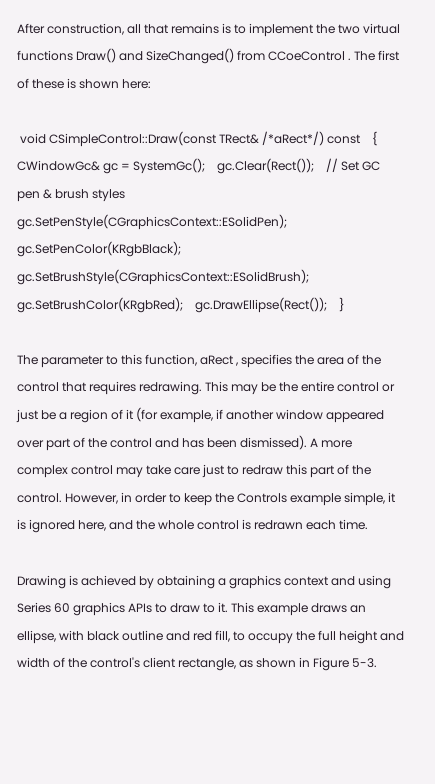After construction, all that remains is to implement the two virtual functions Draw() and SizeChanged() from CCoeControl . The first of these is shown here:

 void CSimpleControl::Draw(const TRect& /*aRect*/) const    {    CWindowGc& gc = SystemGc();    gc.Clear(Rect());    // Set GC pen & brush styles    gc.SetPenStyle(CGraphicsContext::ESolidPen);    gc.SetPenColor(KRgbBlack);    gc.SetBrushStyle(CGraphicsContext::ESolidBrush);    gc.SetBrushColor(KRgbRed);    gc.DrawEllipse(Rect());    }

The parameter to this function, aRect , specifies the area of the control that requires redrawing. This may be the entire control or just be a region of it (for example, if another window appeared over part of the control and has been dismissed). A more complex control may take care just to redraw this part of the control. However, in order to keep the Controls example simple, it is ignored here, and the whole control is redrawn each time.

Drawing is achieved by obtaining a graphics context and using Series 60 graphics APIs to draw to it. This example draws an ellipse, with black outline and red fill, to occupy the full height and width of the control's client rectangle, as shown in Figure 5-3.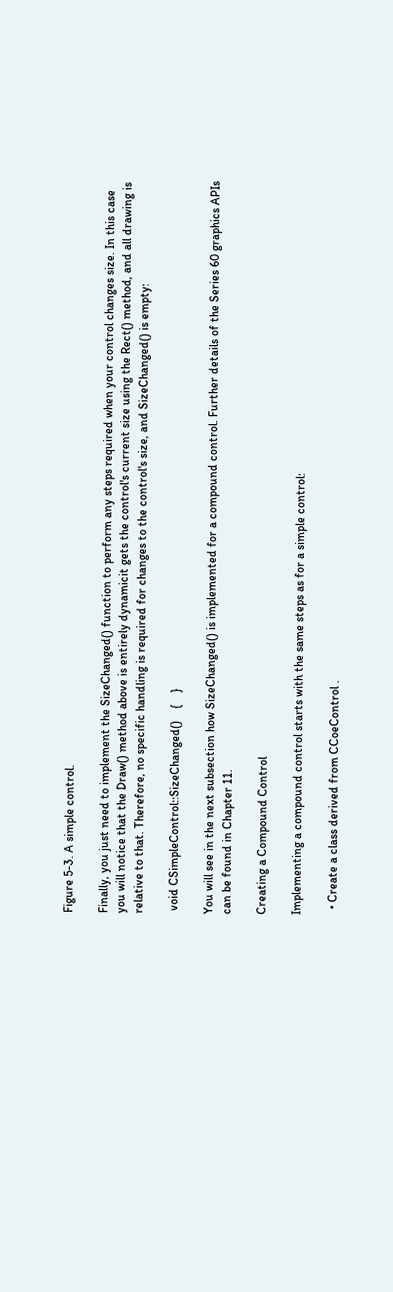Figure 5-3. A simple control.

Finally, you just need to implement the SizeChanged() function to perform any steps required when your control changes size. In this case you will notice that the Draw() method above is entirely dynamicit gets the control's current size using the Rect() method, and all drawing is relative to that. Therefore, no specific handling is required for changes to the control's size, and SizeChanged() is empty:

 void CSimpleControl::SizeChanged()    {    }

You will see in the next subsection how SizeChanged() is implemented for a compound control. Further details of the Series 60 graphics APIs can be found in Chapter 11.

Creating a Compound Control

Implementing a compound control starts with the same steps as for a simple control:

  • Create a class derived from CCoeControl .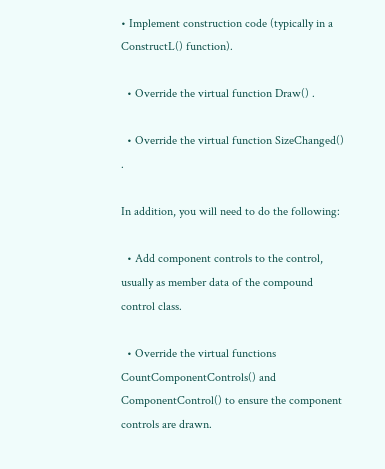• Implement construction code (typically in a ConstructL() function).

  • Override the virtual function Draw() .

  • Override the virtual function SizeChanged() .

In addition, you will need to do the following:

  • Add component controls to the control, usually as member data of the compound control class.

  • Override the virtual functions CountComponentControls() and ComponentControl() to ensure the component controls are drawn.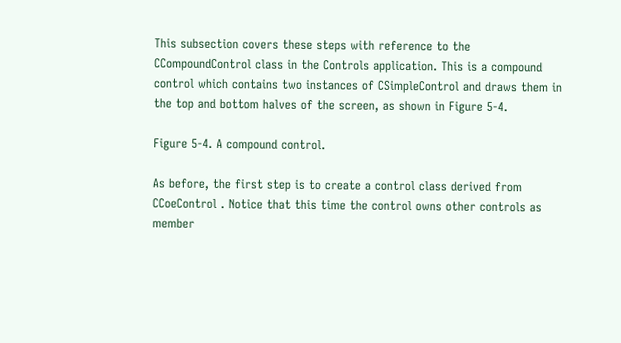This subsection covers these steps with reference to the CCompoundControl class in the Controls application. This is a compound control which contains two instances of CSimpleControl and draws them in the top and bottom halves of the screen, as shown in Figure 5-4.

Figure 5-4. A compound control.

As before, the first step is to create a control class derived from CCoeControl . Notice that this time the control owns other controls as member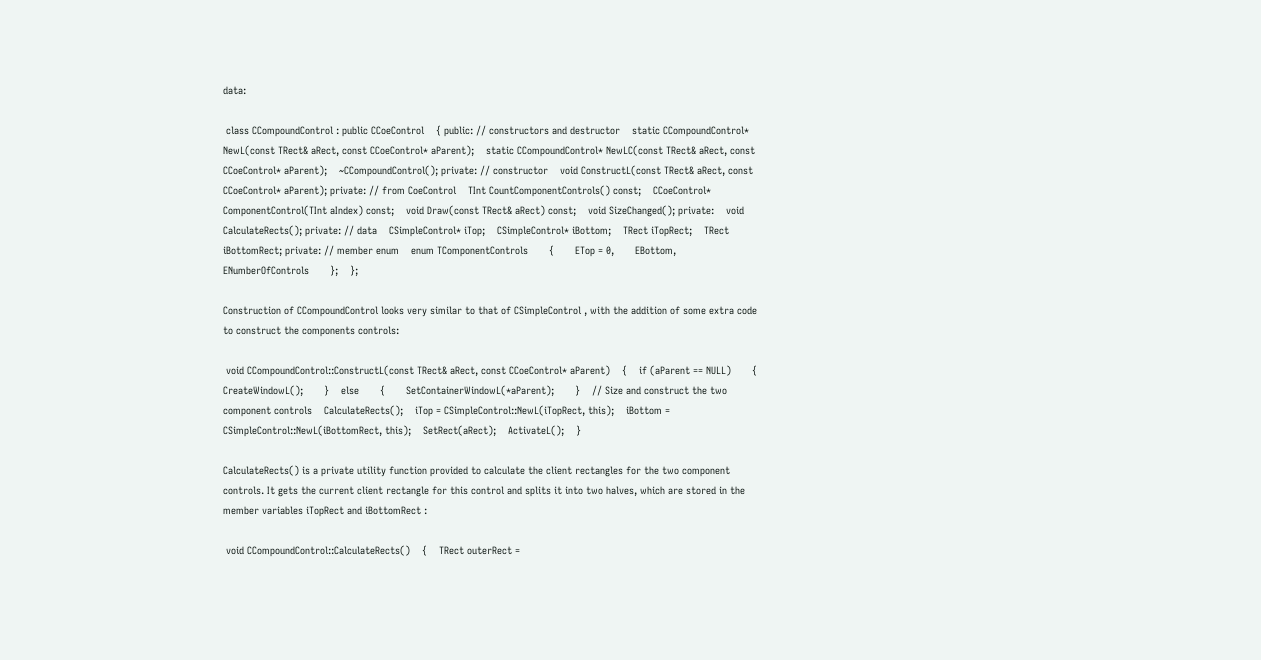data:

 class CCompoundControl : public CCoeControl    { public: // constructors and destructor    static CCompoundControl* NewL(const TRect& aRect, const CCoeControl* aParent);    static CCompoundControl* NewLC(const TRect& aRect, const CCoeControl* aParent);    ~CCompoundControl(); private: // constructor    void ConstructL(const TRect& aRect, const CCoeControl* aParent); private: // from CoeControl    TInt CountComponentControls() const;    CCoeControl* ComponentControl(TInt aIndex) const;    void Draw(const TRect& aRect) const;    void SizeChanged(); private:    void CalculateRects(); private: // data    CSimpleControl* iTop;    CSimpleControl* iBottom;    TRect iTopRect;    TRect iBottomRect; private: // member enum    enum TComponentControls       {       ETop = 0,       EBottom,       ENumberOfControls       };    };

Construction of CCompoundControl looks very similar to that of CSimpleControl , with the addition of some extra code to construct the components controls:

 void CCompoundControl::ConstructL(const TRect& aRect, const CCoeControl* aParent)    {    if (aParent == NULL)       {       CreateWindowL();       }    else       {       SetContainerWindowL(*aParent);       }    // Size and construct the two component controls    CalculateRects();    iTop = CSimpleControl::NewL(iTopRect, this);    iBottom = CSimpleControl::NewL(iBottomRect, this);    SetRect(aRect);    ActivateL();    }

CalculateRects() is a private utility function provided to calculate the client rectangles for the two component controls. It gets the current client rectangle for this control and splits it into two halves, which are stored in the member variables iTopRect and iBottomRect :

 void CCompoundControl::CalculateRects()    {    TRect outerRect =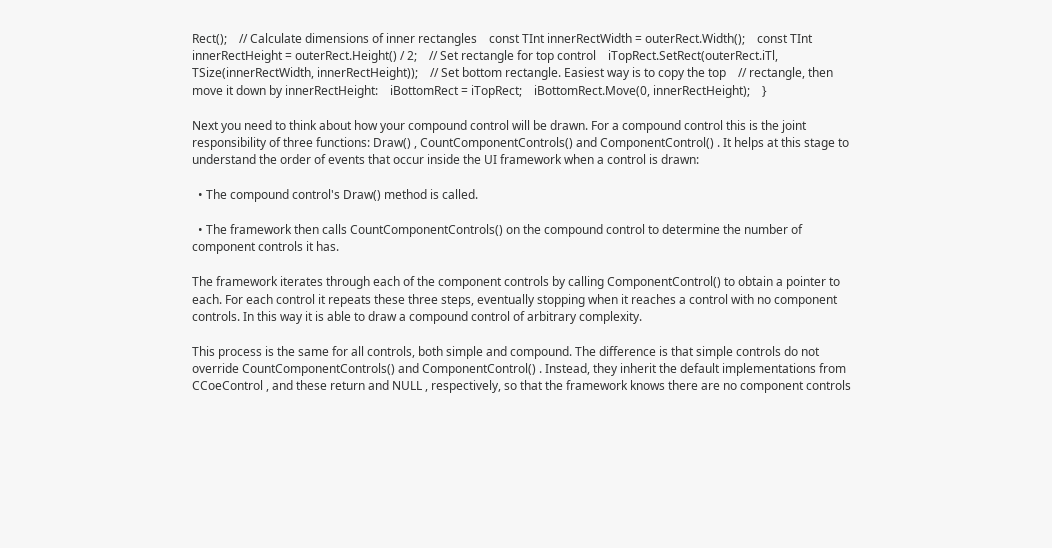Rect();    // Calculate dimensions of inner rectangles    const TInt innerRectWidth = outerRect.Width();    const TInt innerRectHeight = outerRect.Height() / 2;    // Set rectangle for top control    iTopRect.SetRect(outerRect.iTl,          TSize(innerRectWidth, innerRectHeight));    // Set bottom rectangle. Easiest way is to copy the top    // rectangle, then move it down by innerRectHeight:    iBottomRect = iTopRect;    iBottomRect.Move(0, innerRectHeight);    }

Next you need to think about how your compound control will be drawn. For a compound control this is the joint responsibility of three functions: Draw() , CountComponentControls() and ComponentControl() . It helps at this stage to understand the order of events that occur inside the UI framework when a control is drawn:

  • The compound control's Draw() method is called.

  • The framework then calls CountComponentControls() on the compound control to determine the number of component controls it has.

The framework iterates through each of the component controls by calling ComponentControl() to obtain a pointer to each. For each control it repeats these three steps, eventually stopping when it reaches a control with no component controls. In this way it is able to draw a compound control of arbitrary complexity.

This process is the same for all controls, both simple and compound. The difference is that simple controls do not override CountComponentControls() and ComponentControl() . Instead, they inherit the default implementations from CCoeControl , and these return and NULL , respectively, so that the framework knows there are no component controls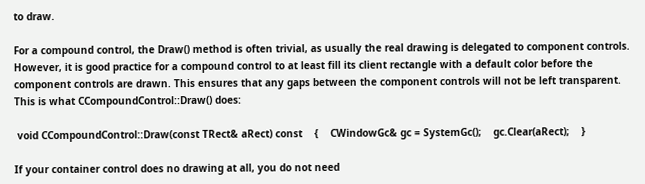to draw.

For a compound control, the Draw() method is often trivial, as usually the real drawing is delegated to component controls. However, it is good practice for a compound control to at least fill its client rectangle with a default color before the component controls are drawn. This ensures that any gaps between the component controls will not be left transparent. This is what CCompoundControl::Draw() does:

 void CCompoundControl::Draw(const TRect& aRect) const    {    CWindowGc& gc = SystemGc();    gc.Clear(aRect);    }

If your container control does no drawing at all, you do not need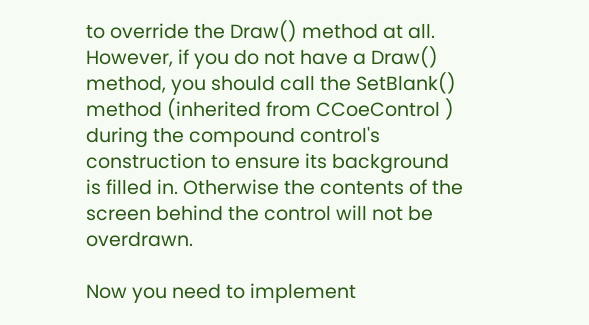to override the Draw() method at all. However, if you do not have a Draw() method, you should call the SetBlank() method (inherited from CCoeControl ) during the compound control's construction to ensure its background is filled in. Otherwise the contents of the screen behind the control will not be overdrawn.

Now you need to implement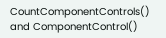CountComponentControls() and ComponentControl()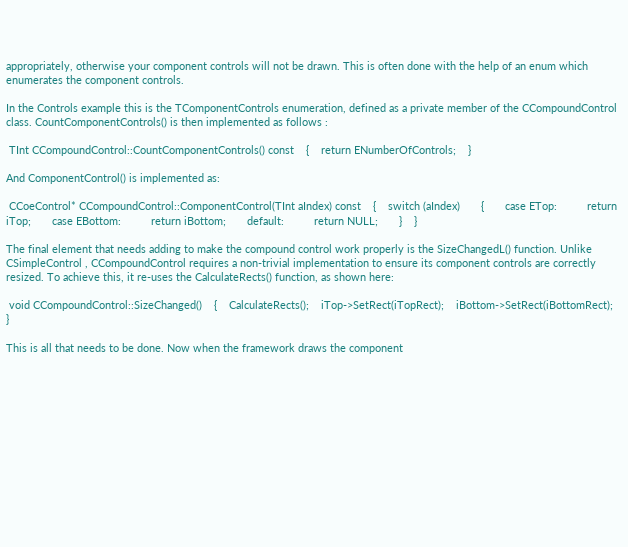appropriately, otherwise your component controls will not be drawn. This is often done with the help of an enum which enumerates the component controls.

In the Controls example this is the TComponentControls enumeration, defined as a private member of the CCompoundControl class. CountComponentControls() is then implemented as follows :

 TInt CCompoundControl::CountComponentControls() const    {    return ENumberOfControls;    }

And ComponentControl() is implemented as:

 CCoeControl* CCompoundControl::ComponentControl(TInt aIndex) const    {    switch (aIndex)       {       case ETop:          return iTop;       case EBottom:          return iBottom;       default:          return NULL;       }    }

The final element that needs adding to make the compound control work properly is the SizeChangedL() function. Unlike CSimpleControl , CCompoundControl requires a non-trivial implementation to ensure its component controls are correctly resized. To achieve this, it re-uses the CalculateRects() function, as shown here:

 void CCompoundControl::SizeChanged()    {    CalculateRects();    iTop->SetRect(iTopRect);    iBottom->SetRect(iBottomRect);    }

This is all that needs to be done. Now when the framework draws the component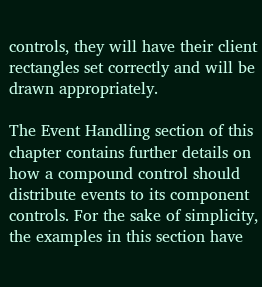controls, they will have their client rectangles set correctly and will be drawn appropriately.

The Event Handling section of this chapter contains further details on how a compound control should distribute events to its component controls. For the sake of simplicity, the examples in this section have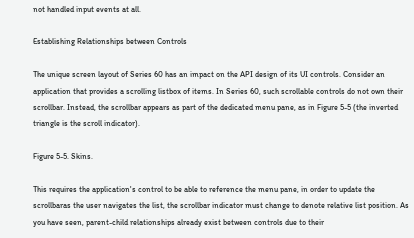not handled input events at all.

Establishing Relationships between Controls

The unique screen layout of Series 60 has an impact on the API design of its UI controls. Consider an application that provides a scrolling listbox of items. In Series 60, such scrollable controls do not own their scrollbar. Instead, the scrollbar appears as part of the dedicated menu pane, as in Figure 5-5 (the inverted triangle is the scroll indicator).

Figure 5-5. Skins.

This requires the application's control to be able to reference the menu pane, in order to update the scrollbaras the user navigates the list, the scrollbar indicator must change to denote relative list position. As you have seen, parent-child relationships already exist between controls due to their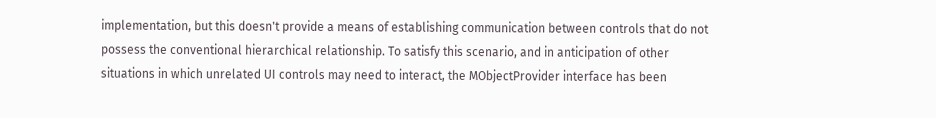implementation, but this doesn't provide a means of establishing communication between controls that do not possess the conventional hierarchical relationship. To satisfy this scenario, and in anticipation of other situations in which unrelated UI controls may need to interact, the MObjectProvider interface has been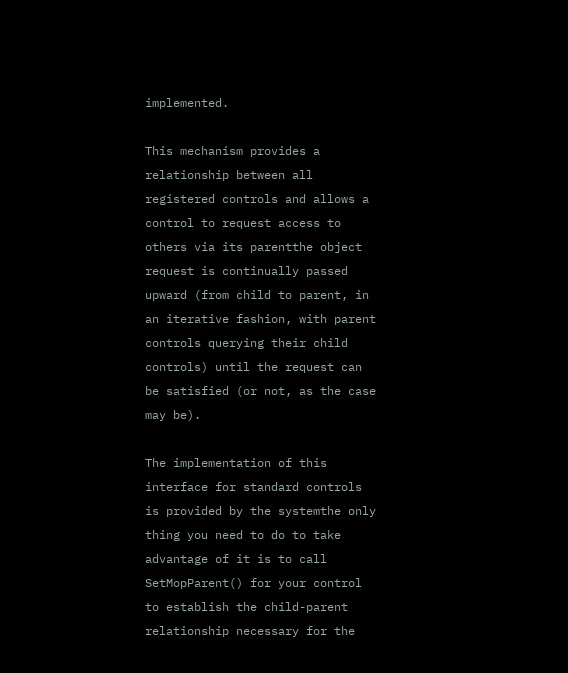implemented.

This mechanism provides a relationship between all registered controls and allows a control to request access to others via its parentthe object request is continually passed upward (from child to parent, in an iterative fashion, with parent controls querying their child controls) until the request can be satisfied (or not, as the case may be).

The implementation of this interface for standard controls is provided by the systemthe only thing you need to do to take advantage of it is to call SetMopParent() for your control to establish the child-parent relationship necessary for the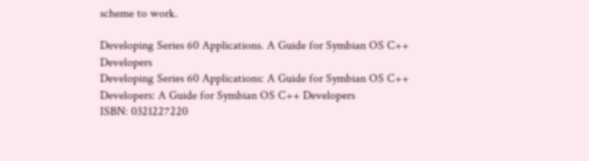scheme to work.

Developing Series 60 Applications. A Guide for Symbian OS C++ Developers
Developing Series 60 Applications: A Guide for Symbian OS C++ Developers: A Guide for Symbian OS C++ Developers
ISBN: 0321227220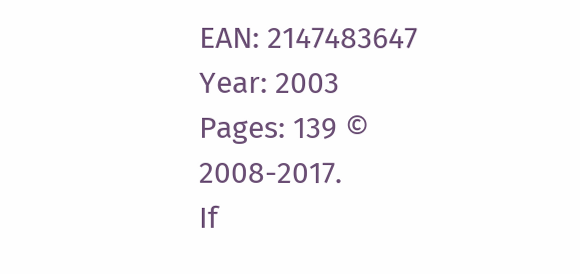EAN: 2147483647
Year: 2003
Pages: 139 © 2008-2017.
If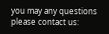you may any questions please contact us: